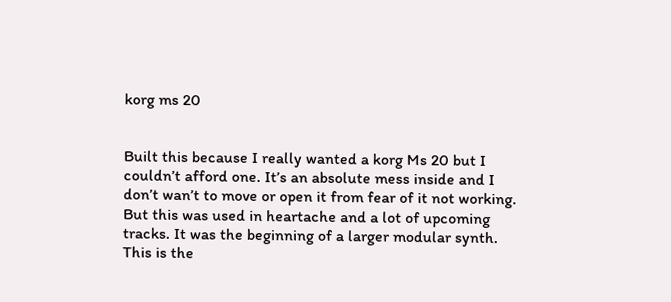korg ms 20


Built this because I really wanted a korg Ms 20 but I couldn’t afford one. It’s an absolute mess inside and I don’t wan’t to move or open it from fear of it not working. But this was used in heartache and a lot of upcoming tracks. It was the beginning of a larger modular synth. This is the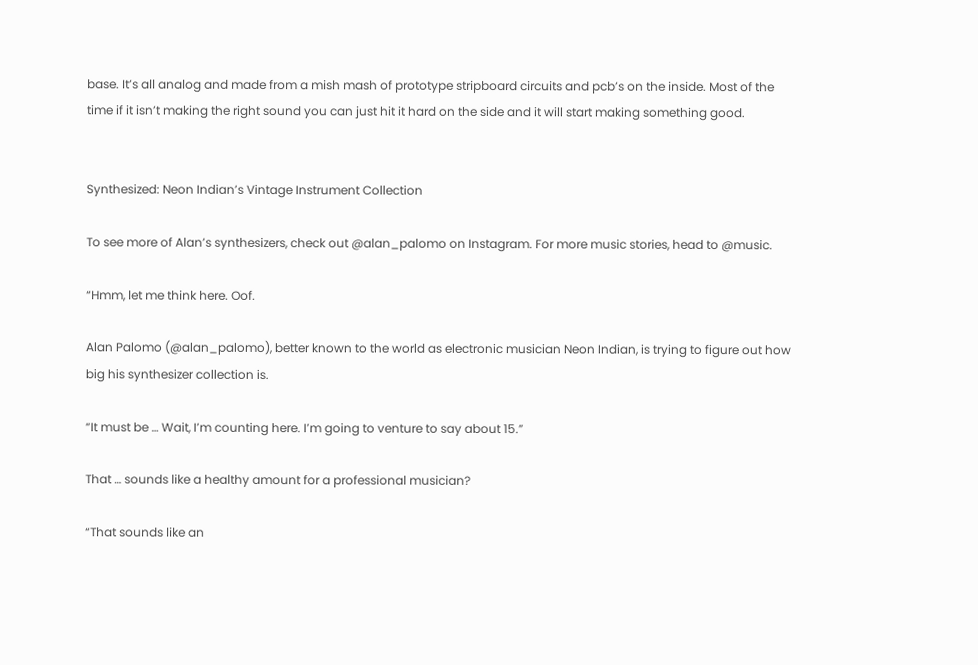base. It’s all analog and made from a mish mash of prototype stripboard circuits and pcb’s on the inside. Most of the time if it isn’t making the right sound you can just hit it hard on the side and it will start making something good.


Synthesized: Neon Indian’s Vintage Instrument Collection

To see more of Alan’s synthesizers, check out @alan_palomo on Instagram. For more music stories, head to @music.

“Hmm, let me think here. Oof.

Alan Palomo (@alan_palomo), better known to the world as electronic musician Neon Indian, is trying to figure out how big his synthesizer collection is.

“It must be … Wait, I’m counting here. I’m going to venture to say about 15.”

That … sounds like a healthy amount for a professional musician?

“That sounds like an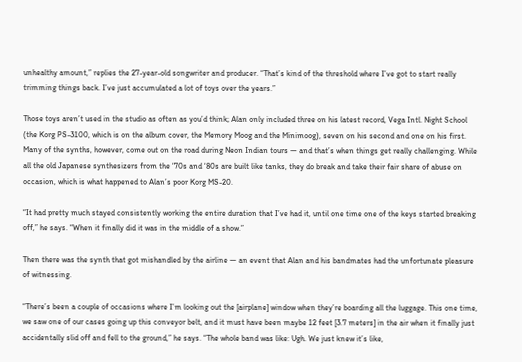unhealthy amount,” replies the 27-year-old songwriter and producer. “That’s kind of the threshold where I’ve got to start really trimming things back. I’ve just accumulated a lot of toys over the years.”

Those toys aren’t used in the studio as often as you’d think; Alan only included three on his latest record, Vega Intl. Night School (the Korg PS-3100, which is on the album cover, the Memory Moog and the Minimoog), seven on his second and one on his first. Many of the synths, however, come out on the road during Neon Indian tours — and that’s when things get really challenging. While all the old Japanese synthesizers from the ‘70s and ‘80s are built like tanks, they do break and take their fair share of abuse on occasion, which is what happened to Alan’s poor Korg MS-20.

“It had pretty much stayed consistently working the entire duration that I’ve had it, until one time one of the keys started breaking off,” he says. “When it finally did it was in the middle of a show.”

Then there was the synth that got mishandled by the airline — an event that Alan and his bandmates had the unfortunate pleasure of witnessing.

“There’s been a couple of occasions where I’m looking out the [airplane] window when they’re boarding all the luggage. This one time, we saw one of our cases going up this conveyor belt, and it must have been maybe 12 feet [3.7 meters] in the air when it finally just accidentally slid off and fell to the ground,” he says. “The whole band was like: Ugh. We just knew it’s like,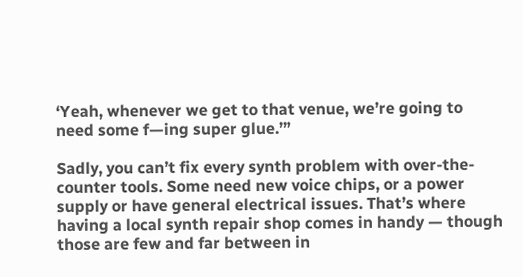‘Yeah, whenever we get to that venue, we’re going to need some f—ing super glue.’”

Sadly, you can’t fix every synth problem with over-the-counter tools. Some need new voice chips, or a power supply or have general electrical issues. That’s where having a local synth repair shop comes in handy — though those are few and far between in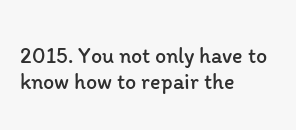2015. You not only have to know how to repair the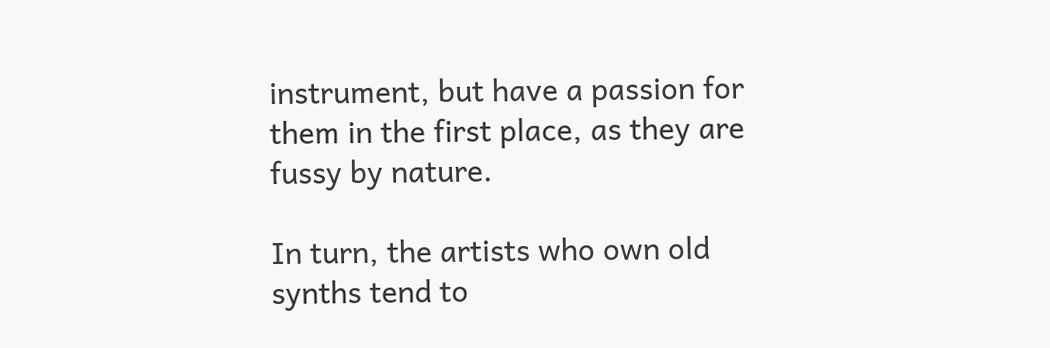instrument, but have a passion for them in the first place, as they are fussy by nature.

In turn, the artists who own old synths tend to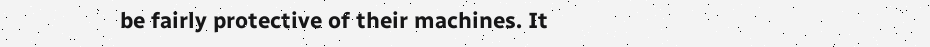be fairly protective of their machines. It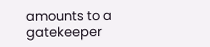amounts to a gatekeeper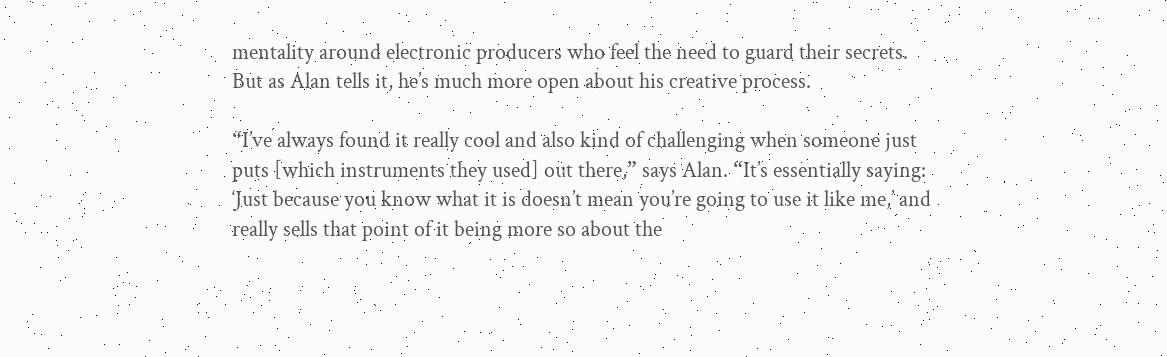mentality around electronic producers who feel the need to guard their secrets. But as Alan tells it, he’s much more open about his creative process.

“I’ve always found it really cool and also kind of challenging when someone just puts [which instruments they used] out there,” says Alan. “It’s essentially saying: ‘Just because you know what it is doesn’t mean you’re going to use it like me,’ and really sells that point of it being more so about the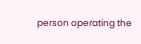person operating the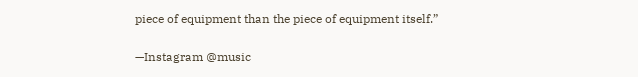piece of equipment than the piece of equipment itself.”

—Instagram @music